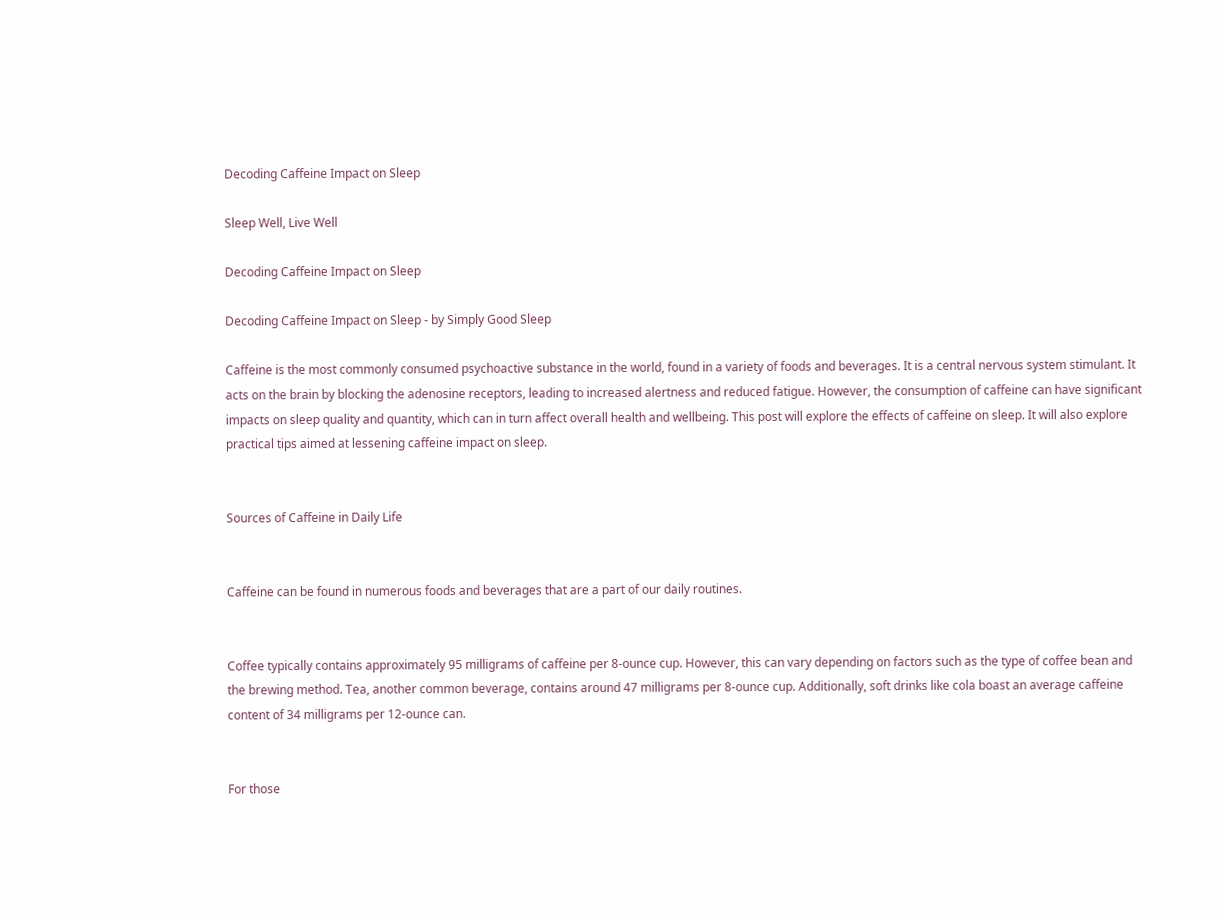Decoding Caffeine Impact on Sleep

Sleep Well, Live Well

Decoding Caffeine Impact on Sleep

Decoding Caffeine Impact on Sleep - by Simply Good Sleep

Caffeine is the most commonly consumed psychoactive substance in the world, found in a variety of foods and beverages. It is a central nervous system stimulant. It acts on the brain by blocking the adenosine receptors, leading to increased alertness and reduced fatigue. However, the consumption of caffeine can have significant impacts on sleep quality and quantity, which can in turn affect overall health and wellbeing. This post will explore the effects of caffeine on sleep. It will also explore practical tips aimed at lessening caffeine impact on sleep.


Sources of Caffeine in Daily Life


Caffeine can be found in numerous foods and beverages that are a part of our daily routines.


Coffee typically contains approximately 95 milligrams of caffeine per 8-ounce cup. However, this can vary depending on factors such as the type of coffee bean and the brewing method. Tea, another common beverage, contains around 47 milligrams per 8-ounce cup. Additionally, soft drinks like cola boast an average caffeine content of 34 milligrams per 12-ounce can.


For those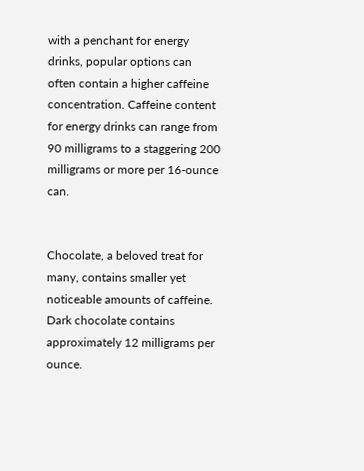with a penchant for energy drinks, popular options can often contain a higher caffeine concentration. Caffeine content for energy drinks can range from 90 milligrams to a staggering 200 milligrams or more per 16-ounce can.


Chocolate, a beloved treat for many, contains smaller yet noticeable amounts of caffeine. Dark chocolate contains approximately 12 milligrams per ounce.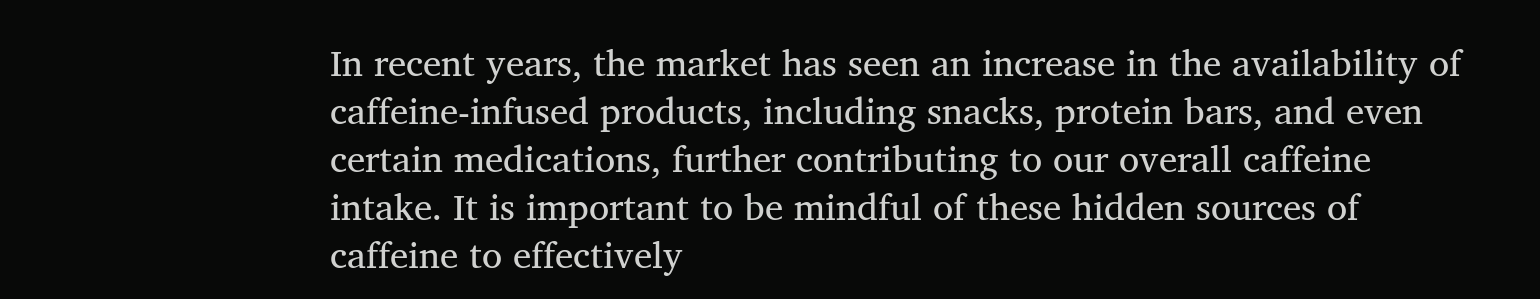In recent years, the market has seen an increase in the availability of caffeine-infused products, including snacks, protein bars, and even certain medications, further contributing to our overall caffeine intake. It is important to be mindful of these hidden sources of caffeine to effectively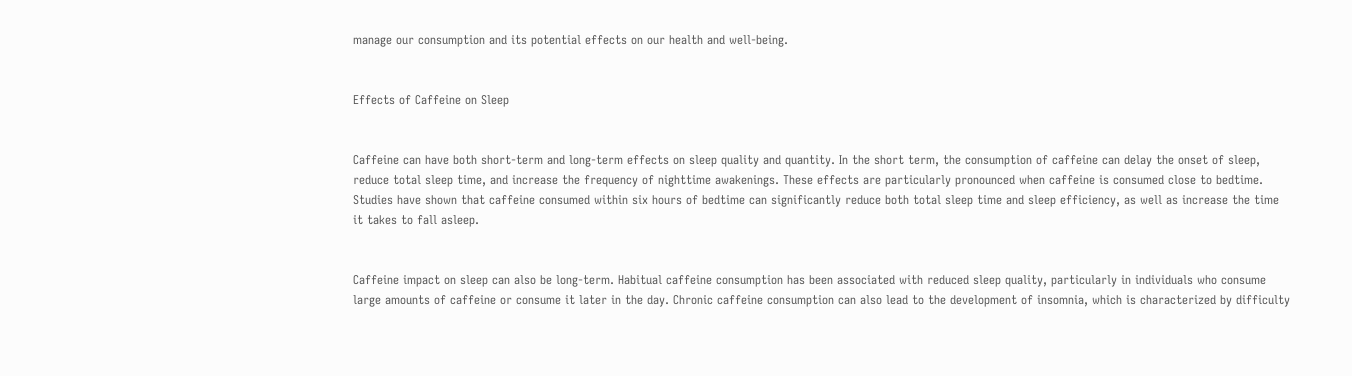manage our consumption and its potential effects on our health and well-being.


Effects of Caffeine on Sleep


Caffeine can have both short-term and long-term effects on sleep quality and quantity. In the short term, the consumption of caffeine can delay the onset of sleep, reduce total sleep time, and increase the frequency of nighttime awakenings. These effects are particularly pronounced when caffeine is consumed close to bedtime. Studies have shown that caffeine consumed within six hours of bedtime can significantly reduce both total sleep time and sleep efficiency, as well as increase the time it takes to fall asleep.


Caffeine impact on sleep can also be long-term. Habitual caffeine consumption has been associated with reduced sleep quality, particularly in individuals who consume large amounts of caffeine or consume it later in the day. Chronic caffeine consumption can also lead to the development of insomnia, which is characterized by difficulty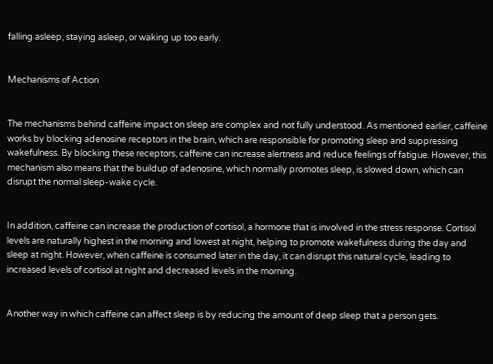falling asleep, staying asleep, or waking up too early.


Mechanisms of Action


The mechanisms behind caffeine impact on sleep are complex and not fully understood. As mentioned earlier, caffeine works by blocking adenosine receptors in the brain, which are responsible for promoting sleep and suppressing wakefulness. By blocking these receptors, caffeine can increase alertness and reduce feelings of fatigue. However, this mechanism also means that the buildup of adenosine, which normally promotes sleep, is slowed down, which can disrupt the normal sleep-wake cycle.


In addition, caffeine can increase the production of cortisol, a hormone that is involved in the stress response. Cortisol levels are naturally highest in the morning and lowest at night, helping to promote wakefulness during the day and sleep at night. However, when caffeine is consumed later in the day, it can disrupt this natural cycle, leading to increased levels of cortisol at night and decreased levels in the morning.


Another way in which caffeine can affect sleep is by reducing the amount of deep sleep that a person gets.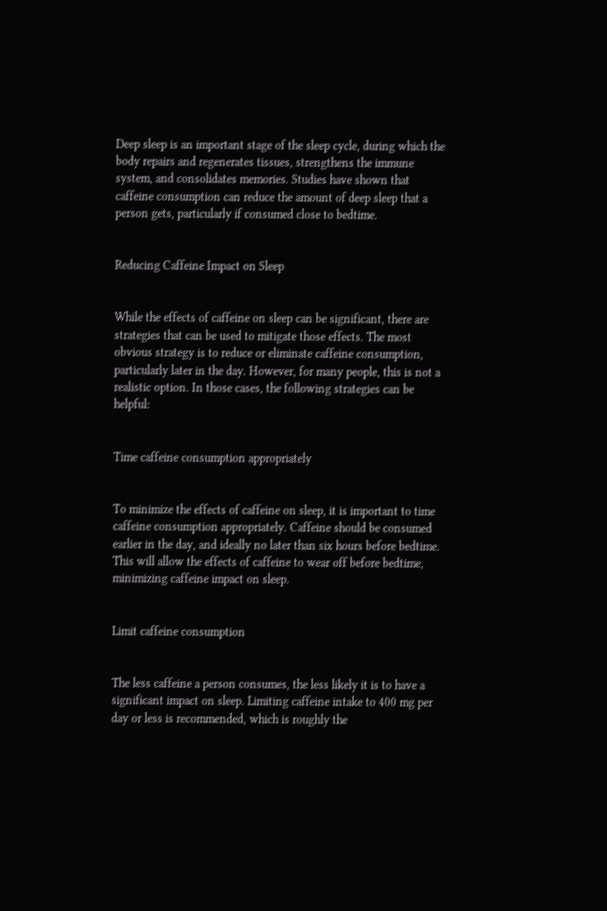Deep sleep is an important stage of the sleep cycle, during which the body repairs and regenerates tissues, strengthens the immune system, and consolidates memories. Studies have shown that caffeine consumption can reduce the amount of deep sleep that a person gets, particularly if consumed close to bedtime.


Reducing Caffeine Impact on Sleep


While the effects of caffeine on sleep can be significant, there are strategies that can be used to mitigate those effects. The most obvious strategy is to reduce or eliminate caffeine consumption, particularly later in the day. However, for many people, this is not a realistic option. In those cases, the following strategies can be helpful:


Time caffeine consumption appropriately


To minimize the effects of caffeine on sleep, it is important to time caffeine consumption appropriately. Caffeine should be consumed earlier in the day, and ideally no later than six hours before bedtime. This will allow the effects of caffeine to wear off before bedtime, minimizing caffeine impact on sleep.


Limit caffeine consumption


The less caffeine a person consumes, the less likely it is to have a significant impact on sleep. Limiting caffeine intake to 400 mg per day or less is recommended, which is roughly the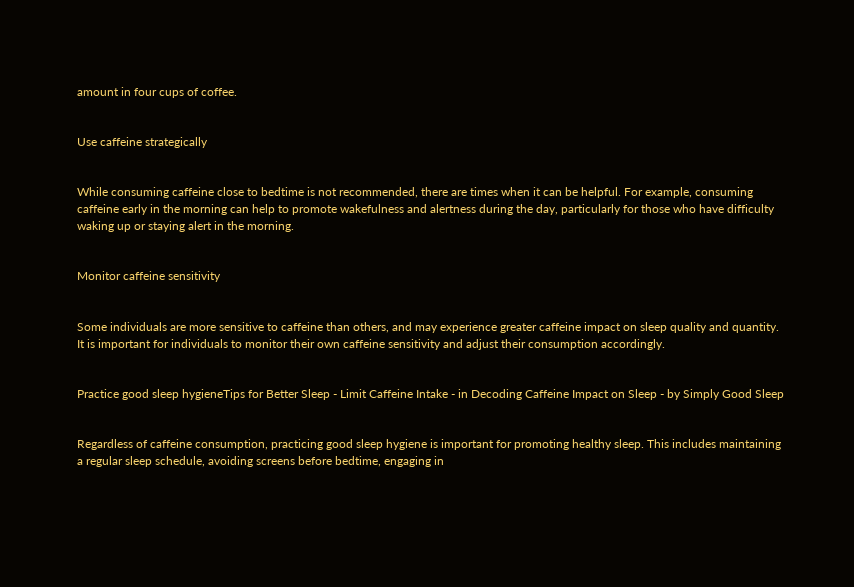amount in four cups of coffee.


Use caffeine strategically


While consuming caffeine close to bedtime is not recommended, there are times when it can be helpful. For example, consuming caffeine early in the morning can help to promote wakefulness and alertness during the day, particularly for those who have difficulty waking up or staying alert in the morning.


Monitor caffeine sensitivity


Some individuals are more sensitive to caffeine than others, and may experience greater caffeine impact on sleep quality and quantity. It is important for individuals to monitor their own caffeine sensitivity and adjust their consumption accordingly.


Practice good sleep hygieneTips for Better Sleep - Limit Caffeine Intake - in Decoding Caffeine Impact on Sleep - by Simply Good Sleep


Regardless of caffeine consumption, practicing good sleep hygiene is important for promoting healthy sleep. This includes maintaining a regular sleep schedule, avoiding screens before bedtime, engaging in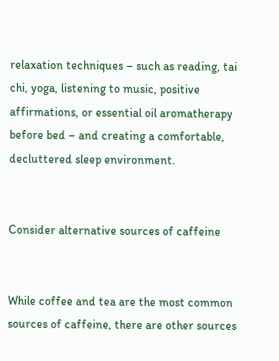relaxation techniques – such as reading, tai chi, yoga, listening to music, positive affirmations, or essential oil aromatherapy before bed – and creating a comfortable, decluttered sleep environment.


Consider alternative sources of caffeine


While coffee and tea are the most common sources of caffeine, there are other sources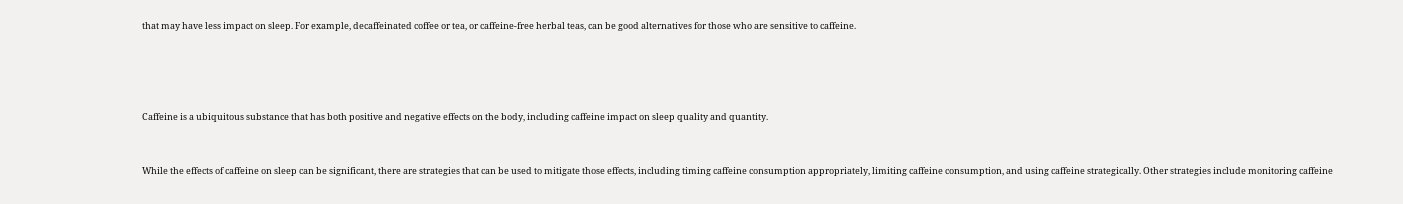that may have less impact on sleep. For example, decaffeinated coffee or tea, or caffeine-free herbal teas, can be good alternatives for those who are sensitive to caffeine.




Caffeine is a ubiquitous substance that has both positive and negative effects on the body, including caffeine impact on sleep quality and quantity.


While the effects of caffeine on sleep can be significant, there are strategies that can be used to mitigate those effects, including timing caffeine consumption appropriately, limiting caffeine consumption, and using caffeine strategically. Other strategies include monitoring caffeine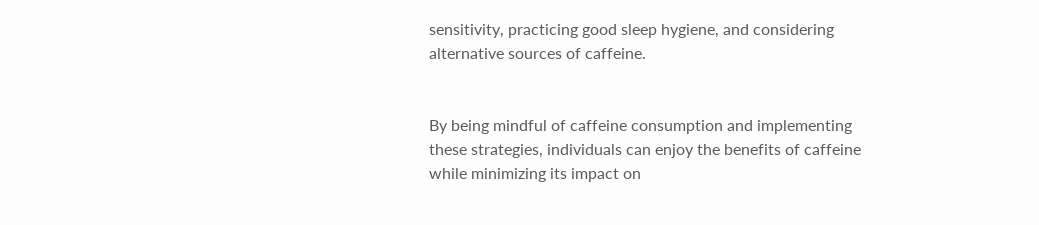sensitivity, practicing good sleep hygiene, and considering alternative sources of caffeine.


By being mindful of caffeine consumption and implementing these strategies, individuals can enjoy the benefits of caffeine while minimizing its impact on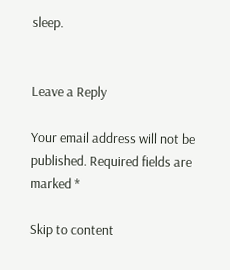sleep.


Leave a Reply

Your email address will not be published. Required fields are marked *

Skip to content